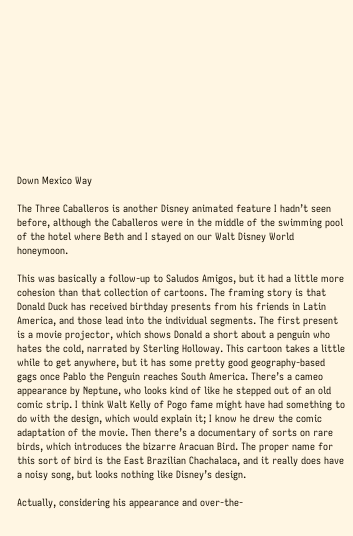Down Mexico Way

The Three Caballeros is another Disney animated feature I hadn’t seen before, although the Caballeros were in the middle of the swimming pool of the hotel where Beth and I stayed on our Walt Disney World honeymoon.

This was basically a follow-up to Saludos Amigos, but it had a little more cohesion than that collection of cartoons. The framing story is that Donald Duck has received birthday presents from his friends in Latin America, and those lead into the individual segments. The first present is a movie projector, which shows Donald a short about a penguin who hates the cold, narrated by Sterling Holloway. This cartoon takes a little while to get anywhere, but it has some pretty good geography-based gags once Pablo the Penguin reaches South America. There’s a cameo appearance by Neptune, who looks kind of like he stepped out of an old comic strip. I think Walt Kelly of Pogo fame might have had something to do with the design, which would explain it; I know he drew the comic adaptation of the movie. Then there’s a documentary of sorts on rare birds, which introduces the bizarre Aracuan Bird. The proper name for this sort of bird is the East Brazilian Chachalaca, and it really does have a noisy song, but looks nothing like Disney’s design.

Actually, considering his appearance and over-the-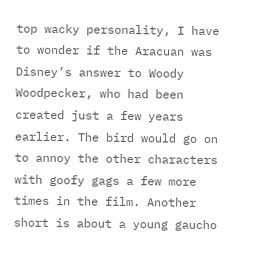top wacky personality, I have to wonder if the Aracuan was Disney’s answer to Woody Woodpecker, who had been created just a few years earlier. The bird would go on to annoy the other characters with goofy gags a few more times in the film. Another short is about a young gaucho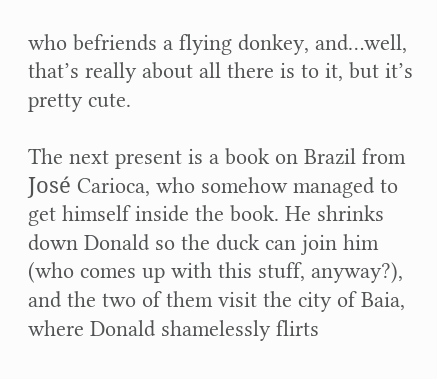who befriends a flying donkey, and…well, that’s really about all there is to it, but it’s pretty cute.

The next present is a book on Brazil from José Carioca, who somehow managed to get himself inside the book. He shrinks down Donald so the duck can join him (who comes up with this stuff, anyway?), and the two of them visit the city of Baia, where Donald shamelessly flirts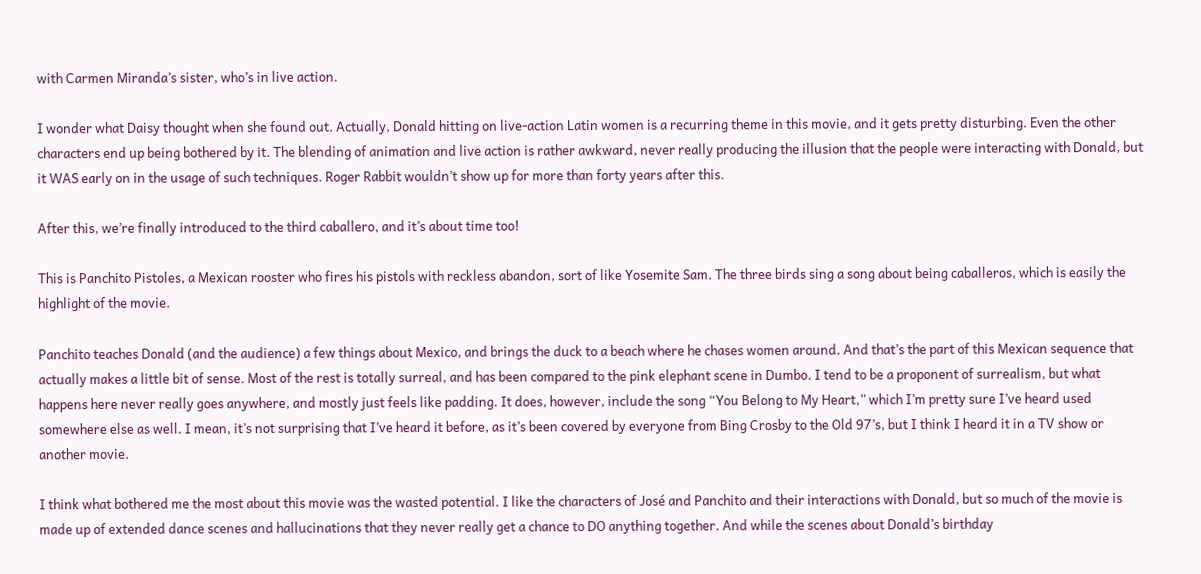with Carmen Miranda’s sister, who’s in live action.

I wonder what Daisy thought when she found out. Actually, Donald hitting on live-action Latin women is a recurring theme in this movie, and it gets pretty disturbing. Even the other characters end up being bothered by it. The blending of animation and live action is rather awkward, never really producing the illusion that the people were interacting with Donald, but it WAS early on in the usage of such techniques. Roger Rabbit wouldn’t show up for more than forty years after this.

After this, we’re finally introduced to the third caballero, and it’s about time too!

This is Panchito Pistoles, a Mexican rooster who fires his pistols with reckless abandon, sort of like Yosemite Sam. The three birds sing a song about being caballeros, which is easily the highlight of the movie.

Panchito teaches Donald (and the audience) a few things about Mexico, and brings the duck to a beach where he chases women around. And that’s the part of this Mexican sequence that actually makes a little bit of sense. Most of the rest is totally surreal, and has been compared to the pink elephant scene in Dumbo. I tend to be a proponent of surrealism, but what happens here never really goes anywhere, and mostly just feels like padding. It does, however, include the song “You Belong to My Heart,” which I’m pretty sure I’ve heard used somewhere else as well. I mean, it’s not surprising that I’ve heard it before, as it’s been covered by everyone from Bing Crosby to the Old 97’s, but I think I heard it in a TV show or another movie.

I think what bothered me the most about this movie was the wasted potential. I like the characters of José and Panchito and their interactions with Donald, but so much of the movie is made up of extended dance scenes and hallucinations that they never really get a chance to DO anything together. And while the scenes about Donald’s birthday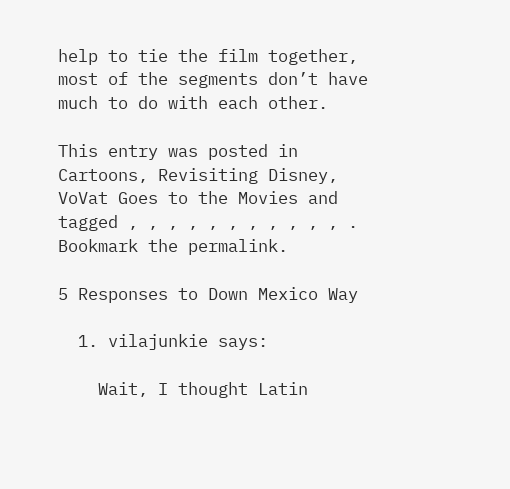help to tie the film together, most of the segments don’t have much to do with each other.

This entry was posted in Cartoons, Revisiting Disney, VoVat Goes to the Movies and tagged , , , , , , , , , , , . Bookmark the permalink.

5 Responses to Down Mexico Way

  1. vilajunkie says:

    Wait, I thought Latin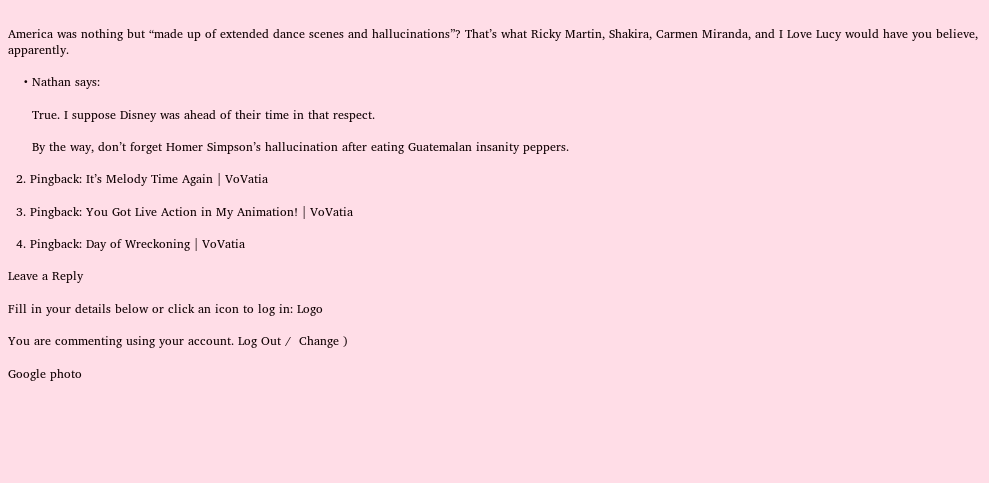America was nothing but “made up of extended dance scenes and hallucinations”? That’s what Ricky Martin, Shakira, Carmen Miranda, and I Love Lucy would have you believe, apparently.

    • Nathan says:

      True. I suppose Disney was ahead of their time in that respect.

      By the way, don’t forget Homer Simpson’s hallucination after eating Guatemalan insanity peppers.

  2. Pingback: It’s Melody Time Again | VoVatia

  3. Pingback: You Got Live Action in My Animation! | VoVatia

  4. Pingback: Day of Wreckoning | VoVatia

Leave a Reply

Fill in your details below or click an icon to log in: Logo

You are commenting using your account. Log Out /  Change )

Google photo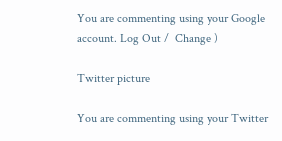You are commenting using your Google account. Log Out /  Change )

Twitter picture

You are commenting using your Twitter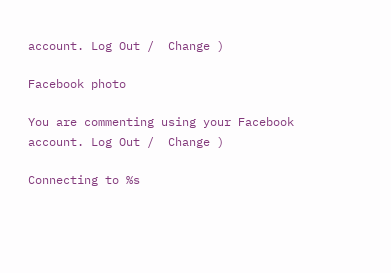account. Log Out /  Change )

Facebook photo

You are commenting using your Facebook account. Log Out /  Change )

Connecting to %s